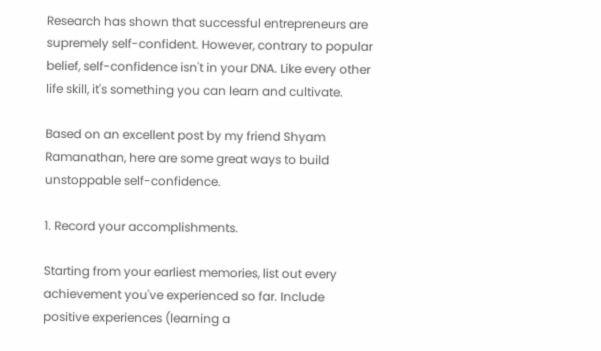Research has shown that successful entrepreneurs are supremely self-confident. However, contrary to popular belief, self-confidence isn't in your DNA. Like every other life skill, it's something you can learn and cultivate.

Based on an excellent post by my friend Shyam Ramanathan, here are some great ways to build unstoppable self-confidence.

1. Record your accomplishments.

Starting from your earliest memories, list out every achievement you've experienced so far. Include positive experiences (learning a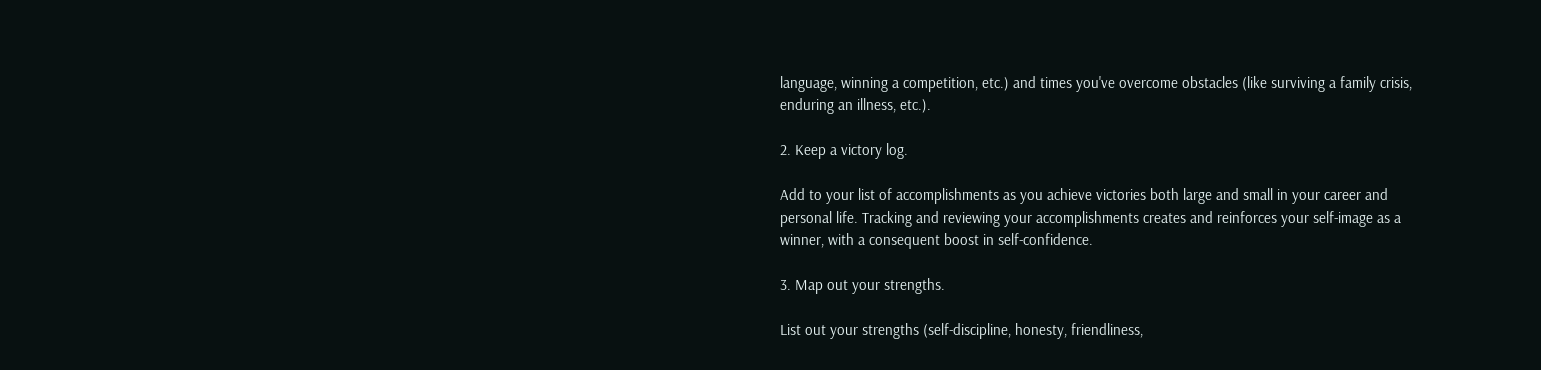language, winning a competition, etc.) and times you've overcome obstacles (like surviving a family crisis, enduring an illness, etc.).

2. Keep a victory log.

Add to your list of accomplishments as you achieve victories both large and small in your career and personal life. Tracking and reviewing your accomplishments creates and reinforces your self-image as a winner, with a consequent boost in self-confidence.

3. Map out your strengths.

List out your strengths (self-discipline, honesty, friendliness,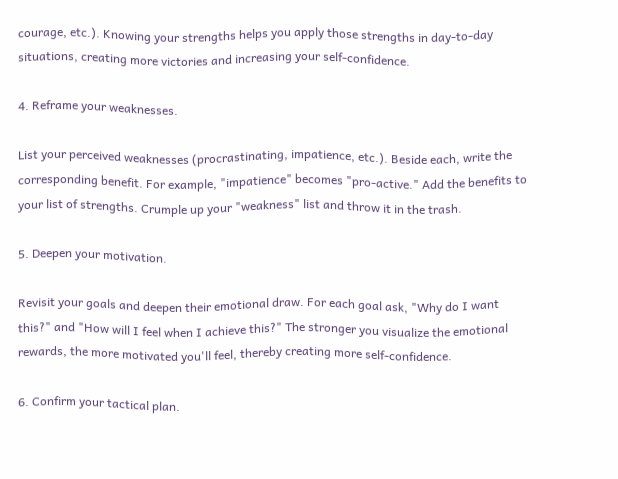courage, etc.). Knowing your strengths helps you apply those strengths in day-to-day situations, creating more victories and increasing your self-confidence.

4. Reframe your weaknesses.

List your perceived weaknesses (procrastinating, impatience, etc.). Beside each, write the corresponding benefit. For example, "impatience" becomes "pro-active." Add the benefits to your list of strengths. Crumple up your "weakness" list and throw it in the trash.

5. Deepen your motivation.

Revisit your goals and deepen their emotional draw. For each goal ask, "Why do I want this?" and "How will I feel when I achieve this?" The stronger you visualize the emotional rewards, the more motivated you'll feel, thereby creating more self-confidence.

6. Confirm your tactical plan.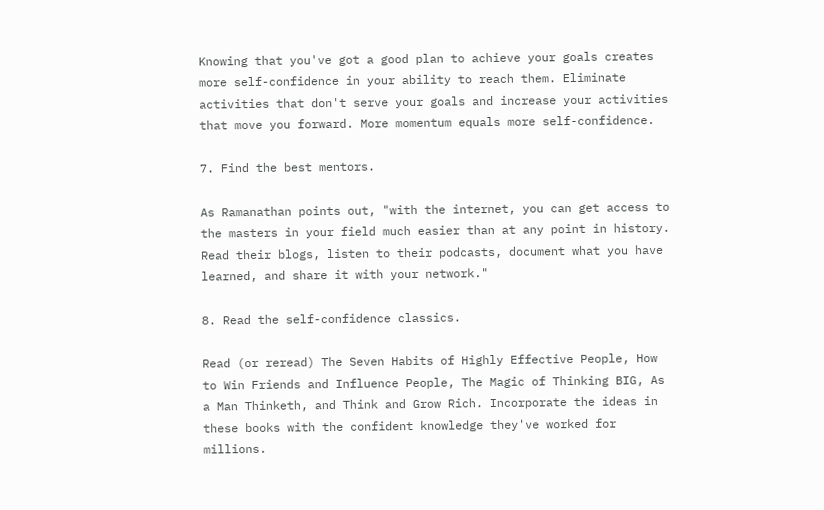Knowing that you've got a good plan to achieve your goals creates more self-confidence in your ability to reach them. Eliminate activities that don't serve your goals and increase your activities that move you forward. More momentum equals more self-confidence.

7. Find the best mentors.

As Ramanathan points out, "with the internet, you can get access to the masters in your field much easier than at any point in history. Read their blogs, listen to their podcasts, document what you have learned, and share it with your network."

8. Read the self-confidence classics.

Read (or reread) The Seven Habits of Highly Effective People, How to Win Friends and Influence People, The Magic of Thinking BIG, As a Man Thinketh, and Think and Grow Rich. Incorporate the ideas in these books with the confident knowledge they've worked for millions.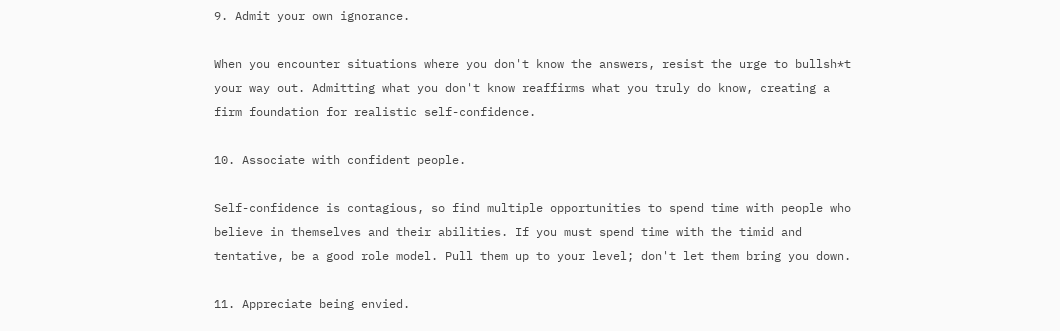9. Admit your own ignorance.

When you encounter situations where you don't know the answers, resist the urge to bullsh*t your way out. Admitting what you don't know reaffirms what you truly do know, creating a firm foundation for realistic self-confidence.

10. Associate with confident people.

Self-confidence is contagious, so find multiple opportunities to spend time with people who believe in themselves and their abilities. If you must spend time with the timid and tentative, be a good role model. Pull them up to your level; don't let them bring you down.

11. Appreciate being envied.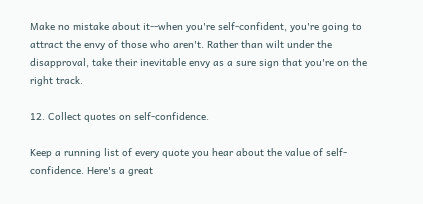Make no mistake about it--when you're self-confident, you're going to attract the envy of those who aren't. Rather than wilt under the disapproval, take their inevitable envy as a sure sign that you're on the right track.

12. Collect quotes on self-confidence.

Keep a running list of every quote you hear about the value of self-confidence. Here's a great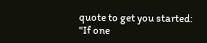quote to get you started: "If one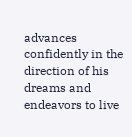advances confidently in the direction of his dreams and endeavors to live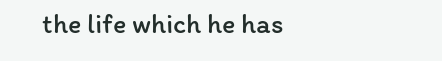the life which he has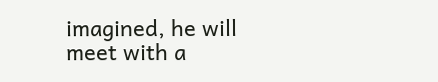imagined, he will meet with a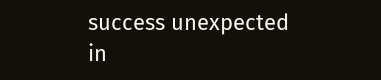success unexpected in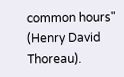common hours" (Henry David Thoreau).